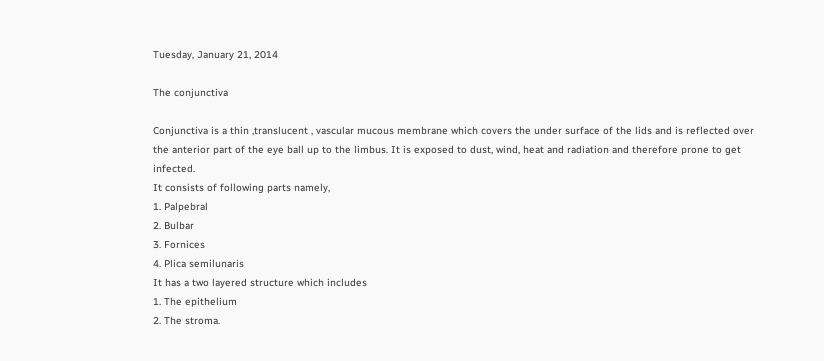Tuesday, January 21, 2014

The conjunctiva

Conjunctiva is a thin ,translucent , vascular mucous membrane which covers the under surface of the lids and is reflected over the anterior part of the eye ball up to the limbus. It is exposed to dust, wind, heat and radiation and therefore prone to get infected.
It consists of following parts namely,
1. Palpebral
2. Bulbar
3. Fornices
4. Plica semilunaris
It has a two layered structure which includes
1. The epithelium
2. The stroma.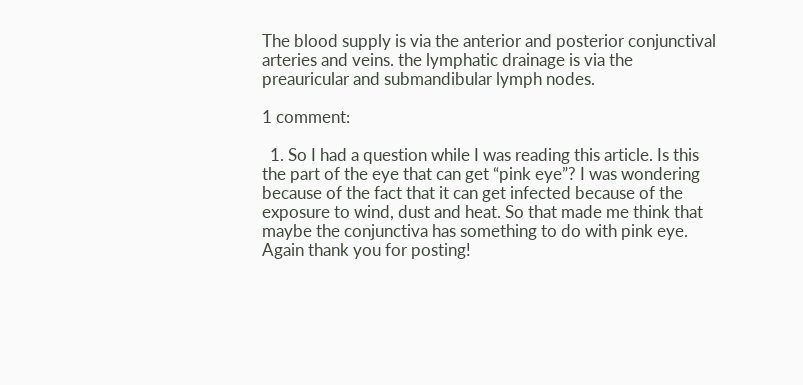The blood supply is via the anterior and posterior conjunctival arteries and veins. the lymphatic drainage is via the preauricular and submandibular lymph nodes.

1 comment:

  1. So I had a question while I was reading this article. Is this the part of the eye that can get “pink eye”? I was wondering because of the fact that it can get infected because of the exposure to wind, dust and heat. So that made me think that maybe the conjunctiva has something to do with pink eye. Again thank you for posting!